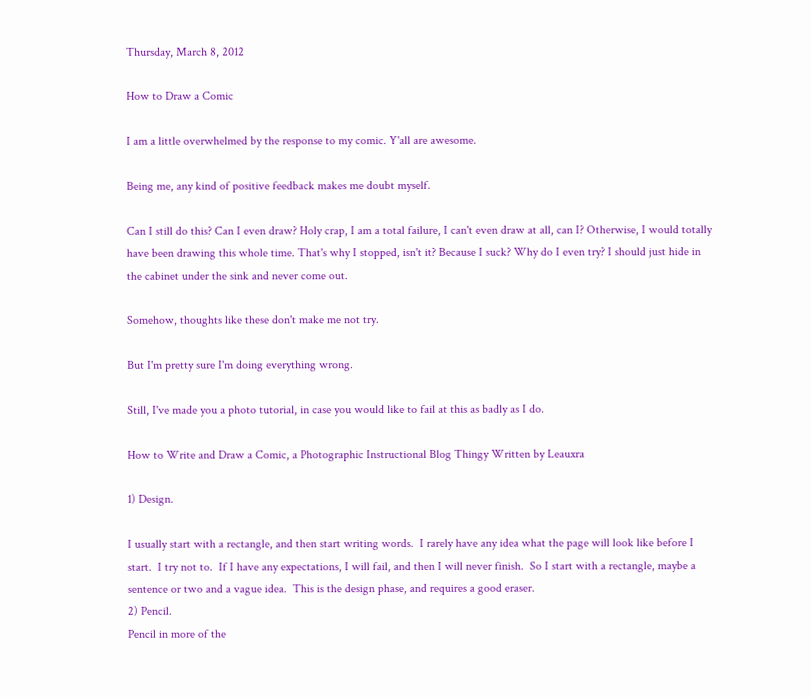Thursday, March 8, 2012

How to Draw a Comic

I am a little overwhelmed by the response to my comic. Y'all are awesome.

Being me, any kind of positive feedback makes me doubt myself.

Can I still do this? Can I even draw? Holy crap, I am a total failure, I can't even draw at all, can I? Otherwise, I would totally have been drawing this whole time. That's why I stopped, isn't it? Because I suck? Why do I even try? I should just hide in the cabinet under the sink and never come out.

Somehow, thoughts like these don't make me not try.

But I'm pretty sure I'm doing everything wrong.

Still, I've made you a photo tutorial, in case you would like to fail at this as badly as I do.

How to Write and Draw a Comic, a Photographic Instructional Blog Thingy Written by Leauxra

1) Design.

I usually start with a rectangle, and then start writing words.  I rarely have any idea what the page will look like before I start.  I try not to.  If I have any expectations, I will fail, and then I will never finish.  So I start with a rectangle, maybe a sentence or two and a vague idea.  This is the design phase, and requires a good eraser.
2) Pencil.
Pencil in more of the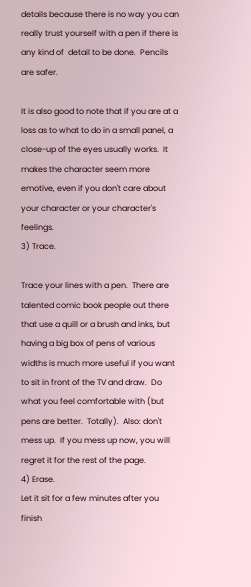details because there is no way you can really trust yourself with a pen if there is any kind of  detail to be done.  Pencils are safer.

It is also good to note that if you are at a loss as to what to do in a small panel, a close-up of the eyes usually works.  It makes the character seem more emotive, even if you don't care about your character or your character's feelings.
3) Trace.

Trace your lines with a pen.  There are talented comic book people out there that use a quill or a brush and inks, but having a big box of pens of various widths is much more useful if you want to sit in front of the TV and draw.  Do what you feel comfortable with (but pens are better.  Totally).  Also: don't mess up.  If you mess up now, you will regret it for the rest of the page.
4) Erase.
Let it sit for a few minutes after you finish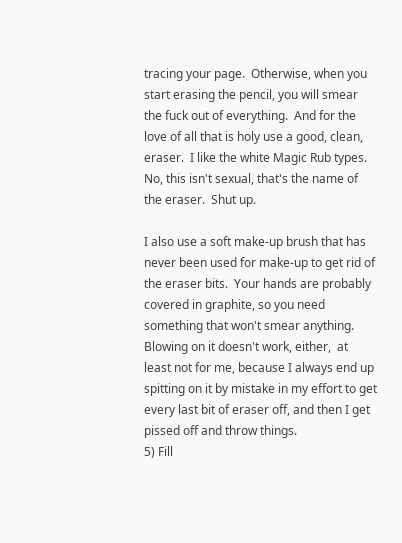tracing your page.  Otherwise, when you start erasing the pencil, you will smear the fuck out of everything.  And for the love of all that is holy use a good, clean, eraser.  I like the white Magic Rub types. No, this isn't sexual, that's the name of the eraser.  Shut up.

I also use a soft make-up brush that has never been used for make-up to get rid of the eraser bits.  Your hands are probably covered in graphite, so you need something that won't smear anything.  Blowing on it doesn't work, either,  at least not for me, because I always end up spitting on it by mistake in my effort to get every last bit of eraser off, and then I get pissed off and throw things.
5) Fill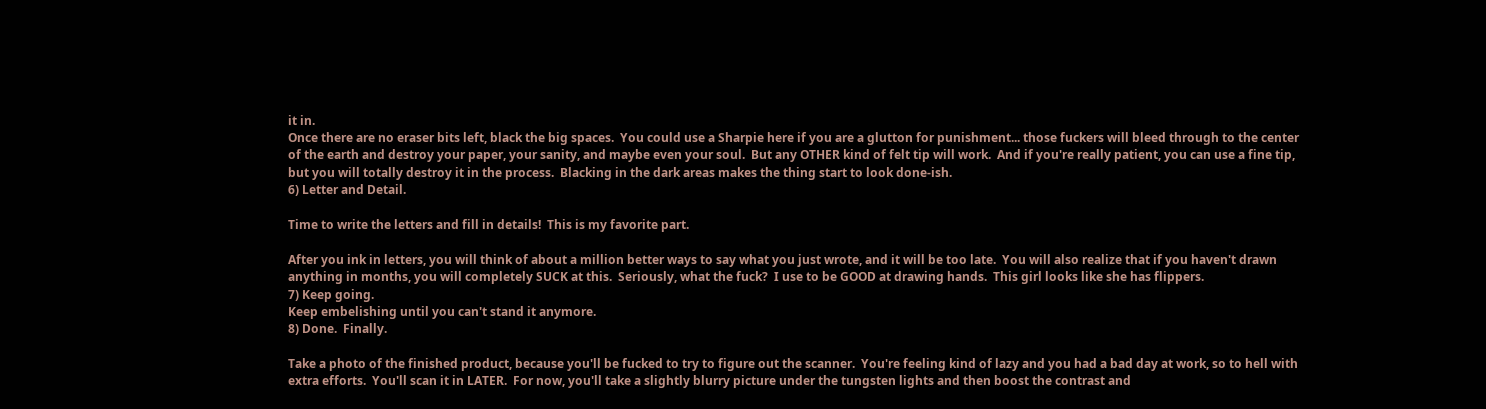it in.
Once there are no eraser bits left, black the big spaces.  You could use a Sharpie here if you are a glutton for punishment... those fuckers will bleed through to the center of the earth and destroy your paper, your sanity, and maybe even your soul.  But any OTHER kind of felt tip will work.  And if you're really patient, you can use a fine tip, but you will totally destroy it in the process.  Blacking in the dark areas makes the thing start to look done-ish.
6) Letter and Detail.

Time to write the letters and fill in details!  This is my favorite part.

After you ink in letters, you will think of about a million better ways to say what you just wrote, and it will be too late.  You will also realize that if you haven't drawn anything in months, you will completely SUCK at this.  Seriously, what the fuck?  I use to be GOOD at drawing hands.  This girl looks like she has flippers.
7) Keep going.
Keep embelishing until you can't stand it anymore.
8) Done.  Finally.

Take a photo of the finished product, because you'll be fucked to try to figure out the scanner.  You're feeling kind of lazy and you had a bad day at work, so to hell with extra efforts.  You'll scan it in LATER.  For now, you'll take a slightly blurry picture under the tungsten lights and then boost the contrast and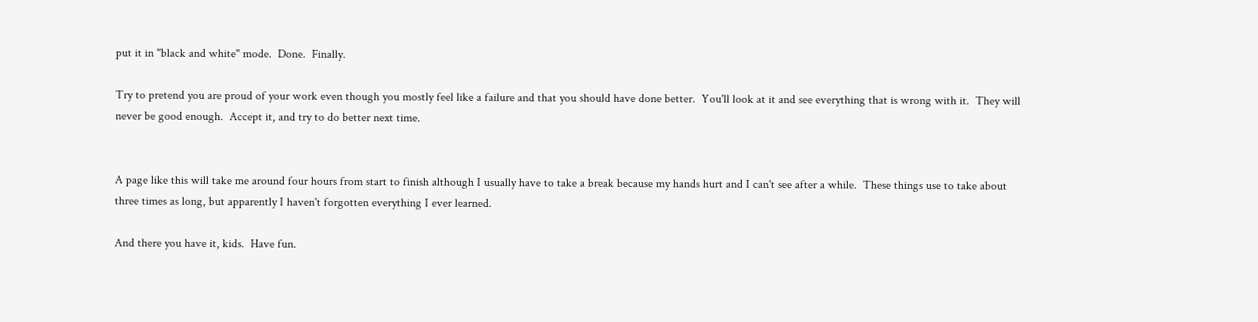put it in "black and white" mode.  Done.  Finally.

Try to pretend you are proud of your work even though you mostly feel like a failure and that you should have done better.  You'll look at it and see everything that is wrong with it.  They will never be good enough.  Accept it, and try to do better next time.


A page like this will take me around four hours from start to finish although I usually have to take a break because my hands hurt and I can't see after a while.  These things use to take about three times as long, but apparently I haven't forgotten everything I ever learned.

And there you have it, kids.  Have fun.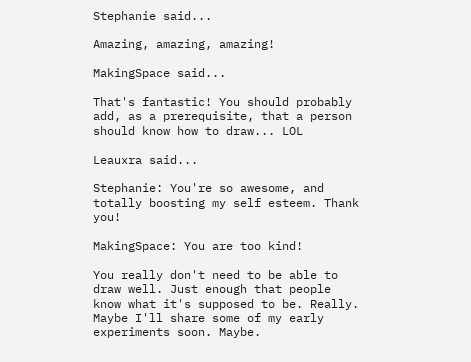Stephanie said...

Amazing, amazing, amazing!

MakingSpace said...

That's fantastic! You should probably add, as a prerequisite, that a person should know how to draw... LOL

Leauxra said...

Stephanie: You're so awesome, and totally boosting my self esteem. Thank you!

MakingSpace: You are too kind!

You really don't need to be able to draw well. Just enough that people know what it's supposed to be. Really. Maybe I'll share some of my early experiments soon. Maybe.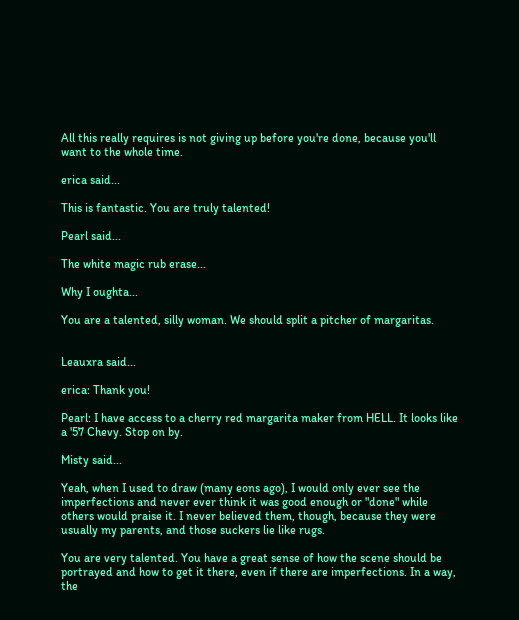All this really requires is not giving up before you're done, because you'll want to the whole time.

erica said...

This is fantastic. You are truly talented!

Pearl said...

The white magic rub erase...

Why I oughta...

You are a talented, silly woman. We should split a pitcher of margaritas.


Leauxra said...

erica: Thank you!

Pearl: I have access to a cherry red margarita maker from HELL. It looks like a '57 Chevy. Stop on by.

Misty said...

Yeah, when I used to draw (many eons ago), I would only ever see the imperfections and never ever think it was good enough or "done" while others would praise it. I never believed them, though, because they were usually my parents, and those suckers lie like rugs.

You are very talented. You have a great sense of how the scene should be portrayed and how to get it there, even if there are imperfections. In a way, the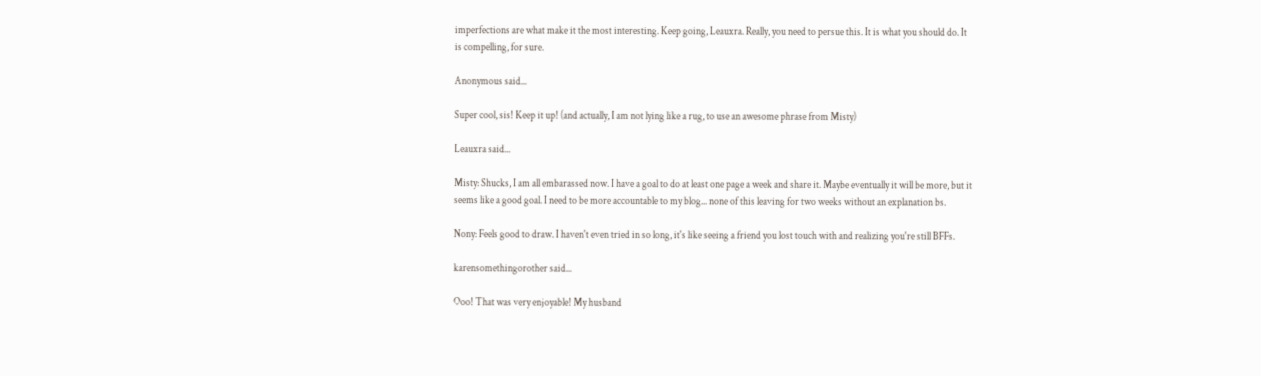imperfections are what make it the most interesting. Keep going, Leauxra. Really, you need to persue this. It is what you should do. It is compelling, for sure.

Anonymous said...

Super cool, sis! Keep it up! (and actually, I am not lying like a rug, to use an awesome phrase from Misty)

Leauxra said...

Misty: Shucks, I am all embarassed now. I have a goal to do at least one page a week and share it. Maybe eventually it will be more, but it seems like a good goal. I need to be more accountable to my blog... none of this leaving for two weeks without an explanation bs.

Nony: Feels good to draw. I haven't even tried in so long, it's like seeing a friend you lost touch with and realizing you're still BFFs.

karensomethingorother said...

Ooo! That was very enjoyable! My husband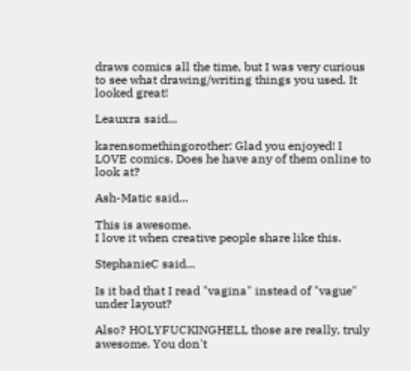draws comics all the time, but I was very curious to see what drawing/writing things you used. It looked great!

Leauxra said...

karensomethingorother: Glad you enjoyed! I LOVE comics. Does he have any of them online to look at?

Ash-Matic said...

This is awesome.
I love it when creative people share like this.

StephanieC said...

Is it bad that I read "vagina" instead of "vague" under layout?

Also? HOLYFUCKINGHELL those are really, truly awesome. You don't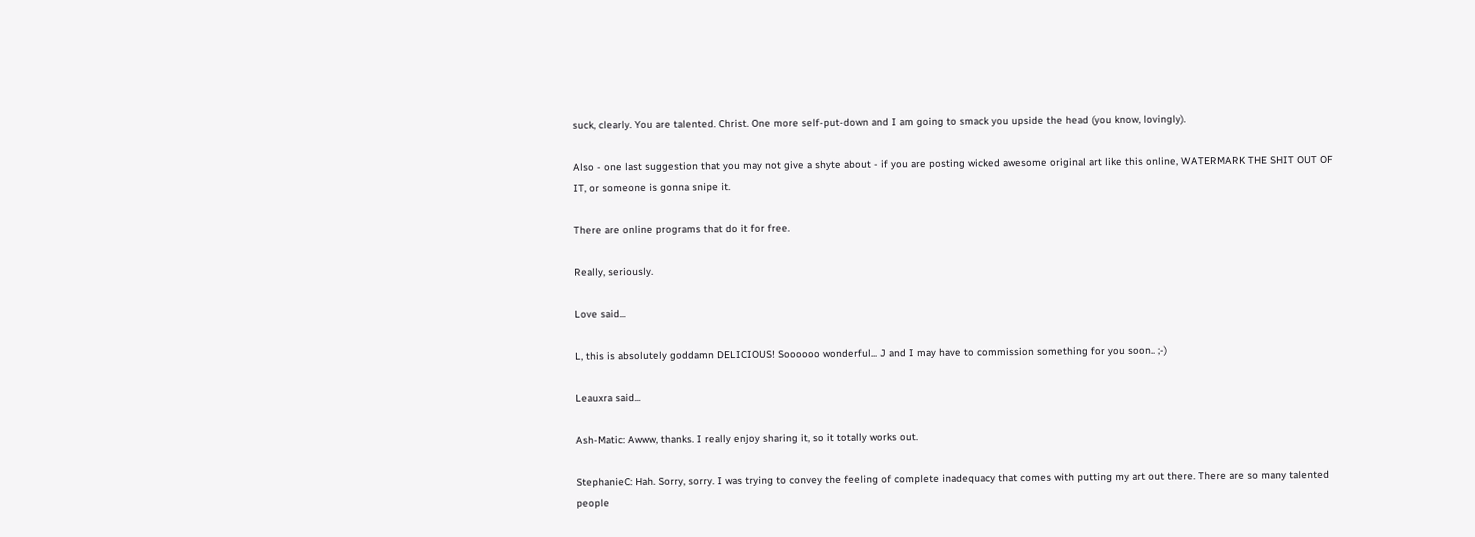suck, clearly. You are talented. Christ. One more self-put-down and I am going to smack you upside the head (you know, lovingly).

Also - one last suggestion that you may not give a shyte about - if you are posting wicked awesome original art like this online, WATERMARK THE SHIT OUT OF IT, or someone is gonna snipe it.

There are online programs that do it for free.

Really, seriously.

Love said...

L, this is absolutely goddamn DELICIOUS! Soooooo wonderful... J and I may have to commission something for you soon.. ;-)

Leauxra said...

Ash-Matic: Awww, thanks. I really enjoy sharing it, so it totally works out.

StephanieC: Hah. Sorry, sorry. I was trying to convey the feeling of complete inadequacy that comes with putting my art out there. There are so many talented people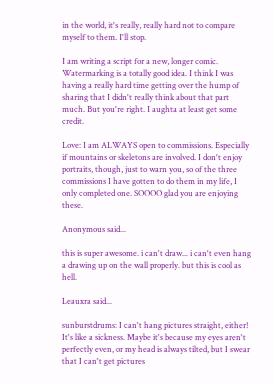in the world, it's really, really hard not to compare myself to them. I'll stop.

I am writing a script for a new, longer comic. Watermarking is a totally good idea. I think I was having a really hard time getting over the hump of sharing that I didn't really think about that part much. But you're right. I aughta at least get some credit.

Love: I am ALWAYS open to commissions. Especially if mountains or skeletons are involved. I don't enjoy portraits, though, just to warn you, so of the three commissions I have gotten to do them in my life, I only completed one. SOOOO glad you are enjoying these.

Anonymous said...

this is super awesome. i can't draw... i can't even hang a drawing up on the wall properly. but this is cool as hell.

Leauxra said...

sunburstdrums: I can't hang pictures straight, either! It's like a sickness. Maybe it's because my eyes aren't perfectly even, or my head is always tilted, but I swear that I can't get pictures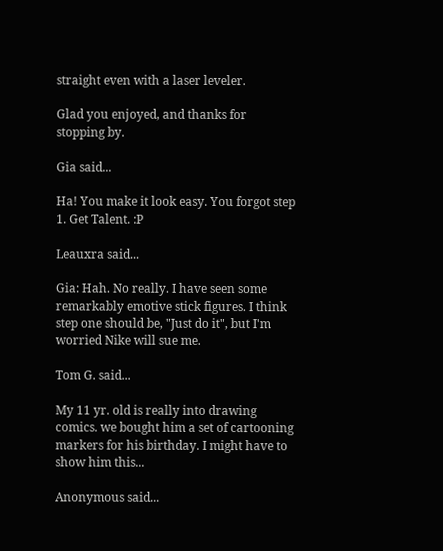straight even with a laser leveler.

Glad you enjoyed, and thanks for stopping by.

Gia said...

Ha! You make it look easy. You forgot step 1. Get Talent. :P

Leauxra said...

Gia: Hah. No really. I have seen some remarkably emotive stick figures. I think step one should be, "Just do it", but I'm worried Nike will sue me.

Tom G. said...

My 11 yr. old is really into drawing comics. we bought him a set of cartooning markers for his birthday. I might have to show him this...

Anonymous said...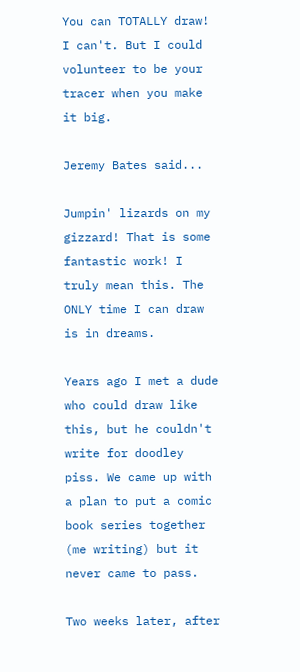You can TOTALLY draw! I can't. But I could volunteer to be your tracer when you make it big.

Jeremy Bates said...

Jumpin' lizards on my gizzard! That is some fantastic work! I truly mean this. The ONLY time I can draw is in dreams.

Years ago I met a dude who could draw like this, but he couldn't write for doodley piss. We came up with a plan to put a comic book series together (me writing) but it never came to pass.

Two weeks later, after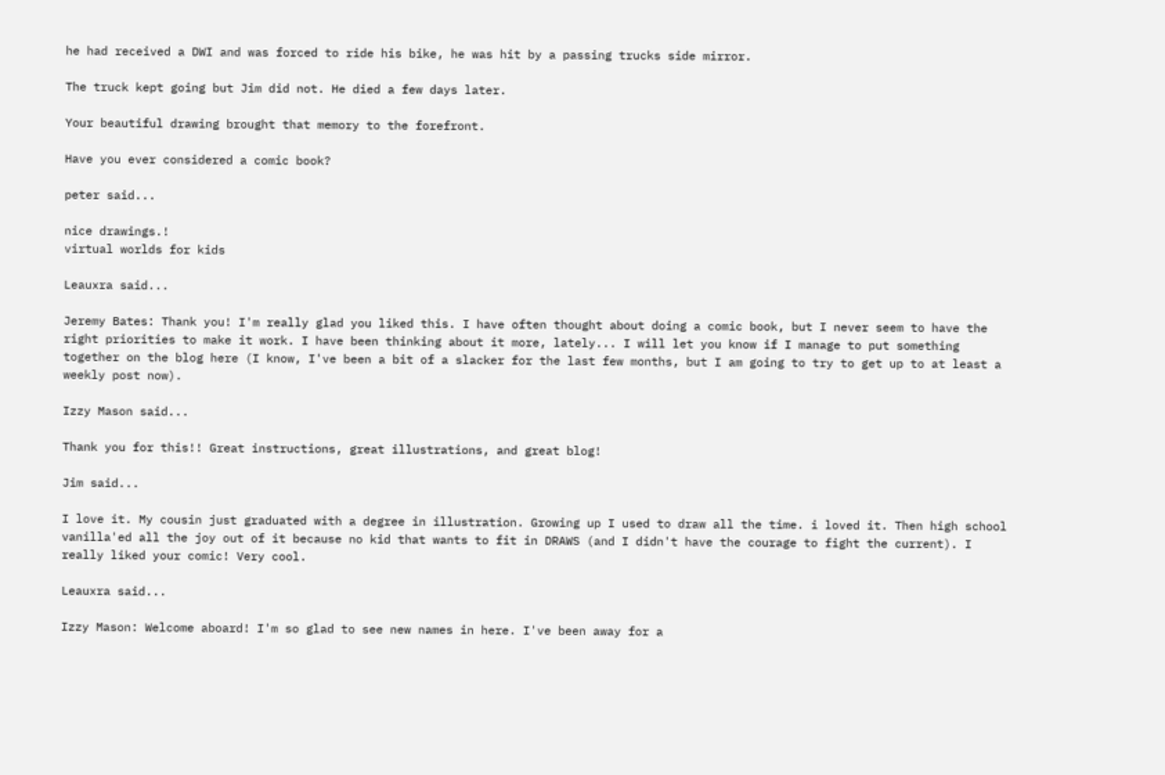he had received a DWI and was forced to ride his bike, he was hit by a passing trucks side mirror.

The truck kept going but Jim did not. He died a few days later.

Your beautiful drawing brought that memory to the forefront.

Have you ever considered a comic book?

peter said...

nice drawings.!
virtual worlds for kids

Leauxra said...

Jeremy Bates: Thank you! I'm really glad you liked this. I have often thought about doing a comic book, but I never seem to have the right priorities to make it work. I have been thinking about it more, lately... I will let you know if I manage to put something together on the blog here (I know, I've been a bit of a slacker for the last few months, but I am going to try to get up to at least a weekly post now).

Izzy Mason said...

Thank you for this!! Great instructions, great illustrations, and great blog!

Jim said...

I love it. My cousin just graduated with a degree in illustration. Growing up I used to draw all the time. i loved it. Then high school vanilla'ed all the joy out of it because no kid that wants to fit in DRAWS (and I didn't have the courage to fight the current). I really liked your comic! Very cool.

Leauxra said...

Izzy Mason: Welcome aboard! I'm so glad to see new names in here. I've been away for a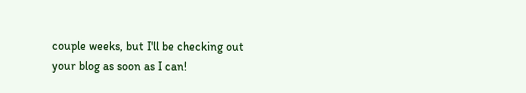couple weeks, but I'll be checking out your blog as soon as I can!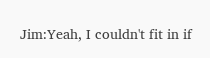Jim:Yeah, I couldn't fit in if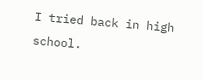I tried back in high school.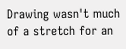Drawing wasn't much of a stretch for an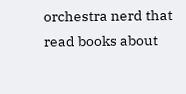orchestra nerd that read books about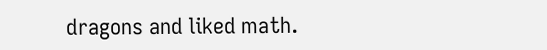dragons and liked math.